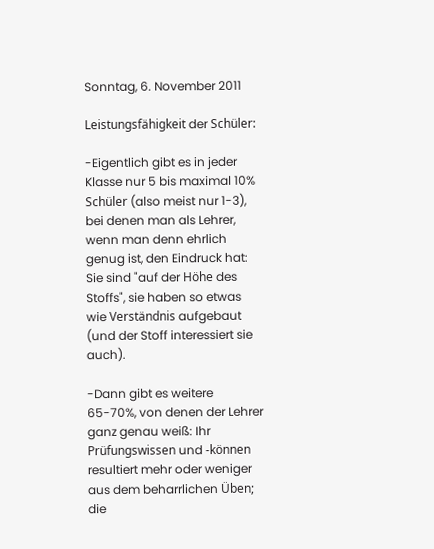Sonntag, 6. November 2011

Leistungsfähigkeit der Schüler:

-Eigentlich gibt es in jeder Klasse nur 5 bis maximal 10% Schüler (also meist nur 1-3), bei denen man als Lehrer, wenn man denn ehrlich genug ist, den Eindruck hat: Sie sind "auf der Höhe des Stoffs", sie haben so etwas wie Verständnis aufgebaut (und der Stoff interessiert sie auch).

-Dann gibt es weitere 65-70%, von denen der Lehrer ganz genau weiß: Ihr Prüfungswissen und -können resultiert mehr oder weniger aus dem beharrlichen Üben; die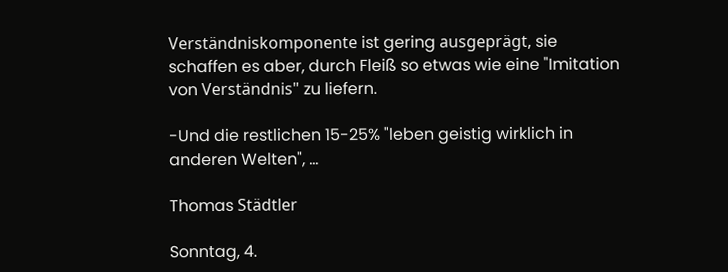Verständniskomponente ist gering ausgeprägt, sie schaffen es aber, durch Fleiß so etwas wie eine "Imitation von Verständnis" zu liefern.

-Und die restlichen 15-25% "leben geistig wirklich in anderen Welten", ...

Thomas Städtler

Sonntag, 4.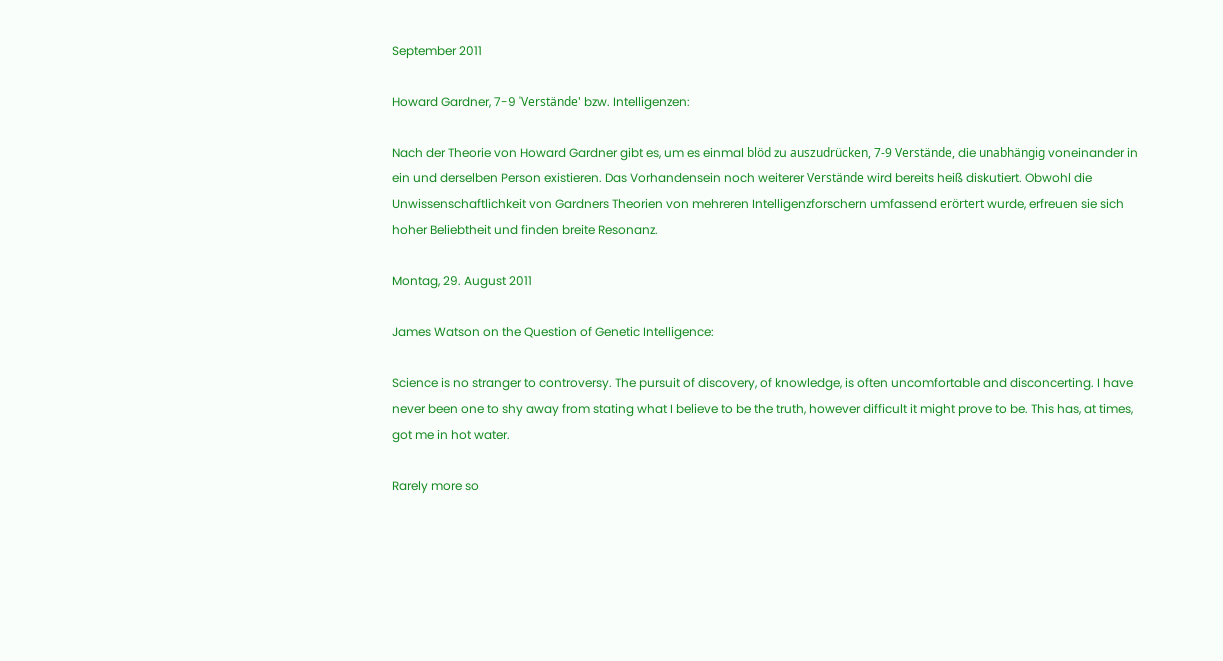September 2011

Howard Gardner, 7-9 'Verstände' bzw. Intelligenzen:

Nach der Theorie von Howard Gardner gibt es, um es einmal blöd zu auszudrücken, 7-9 Verstände, die unabhängig voneinander in ein und derselben Person existieren. Das Vorhandensein noch weiterer Verstände wird bereits heiß diskutiert. Obwohl die Unwissenschaftlichkeit von Gardners Theorien von mehreren Intelligenzforschern umfassend erörtert wurde, erfreuen sie sich hoher Beliebtheit und finden breite Resonanz.

Montag, 29. August 2011

James Watson on the Question of Genetic Intelligence:

Science is no stranger to controversy. The pursuit of discovery, of knowledge, is often uncomfortable and disconcerting. I have never been one to shy away from stating what I believe to be the truth, however difficult it might prove to be. This has, at times, got me in hot water.

Rarely more so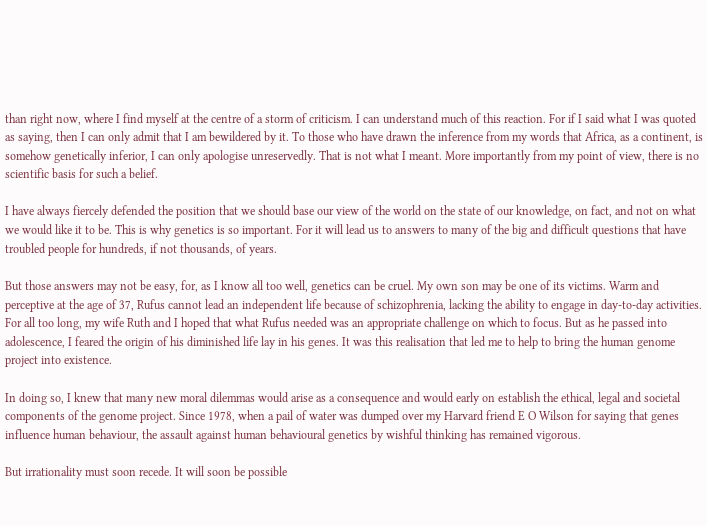than right now, where I find myself at the centre of a storm of criticism. I can understand much of this reaction. For if I said what I was quoted as saying, then I can only admit that I am bewildered by it. To those who have drawn the inference from my words that Africa, as a continent, is somehow genetically inferior, I can only apologise unreservedly. That is not what I meant. More importantly from my point of view, there is no scientific basis for such a belief.

I have always fiercely defended the position that we should base our view of the world on the state of our knowledge, on fact, and not on what we would like it to be. This is why genetics is so important. For it will lead us to answers to many of the big and difficult questions that have troubled people for hundreds, if not thousands, of years.

But those answers may not be easy, for, as I know all too well, genetics can be cruel. My own son may be one of its victims. Warm and perceptive at the age of 37, Rufus cannot lead an independent life because of schizophrenia, lacking the ability to engage in day-to-day activities. For all too long, my wife Ruth and I hoped that what Rufus needed was an appropriate challenge on which to focus. But as he passed into adolescence, I feared the origin of his diminished life lay in his genes. It was this realisation that led me to help to bring the human genome project into existence.

In doing so, I knew that many new moral dilemmas would arise as a consequence and would early on establish the ethical, legal and societal components of the genome project. Since 1978, when a pail of water was dumped over my Harvard friend E O Wilson for saying that genes influence human behaviour, the assault against human behavioural genetics by wishful thinking has remained vigorous.

But irrationality must soon recede. It will soon be possible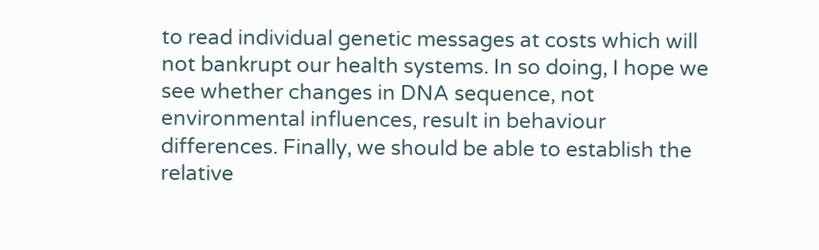to read individual genetic messages at costs which will not bankrupt our health systems. In so doing, I hope we see whether changes in DNA sequence, not environmental influences, result in behaviour differences. Finally, we should be able to establish the relative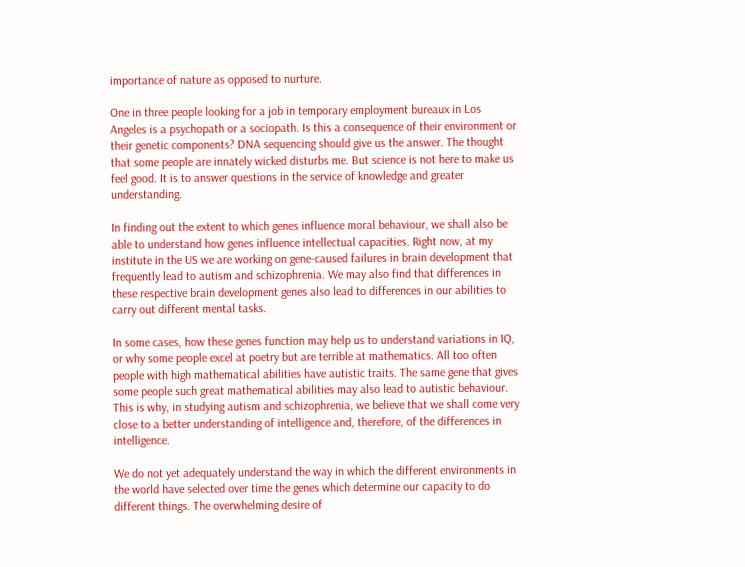importance of nature as opposed to nurture.

One in three people looking for a job in temporary employment bureaux in Los Angeles is a psychopath or a sociopath. Is this a consequence of their environment or their genetic components? DNA sequencing should give us the answer. The thought that some people are innately wicked disturbs me. But science is not here to make us feel good. It is to answer questions in the service of knowledge and greater understanding.

In finding out the extent to which genes influence moral behaviour, we shall also be able to understand how genes influence intellectual capacities. Right now, at my institute in the US we are working on gene-caused failures in brain development that frequently lead to autism and schizophrenia. We may also find that differences in these respective brain development genes also lead to differences in our abilities to carry out different mental tasks.

In some cases, how these genes function may help us to understand variations in IQ, or why some people excel at poetry but are terrible at mathematics. All too often people with high mathematical abilities have autistic traits. The same gene that gives some people such great mathematical abilities may also lead to autistic behaviour. This is why, in studying autism and schizophrenia, we believe that we shall come very close to a better understanding of intelligence and, therefore, of the differences in intelligence.

We do not yet adequately understand the way in which the different environments in the world have selected over time the genes which determine our capacity to do different things. The overwhelming desire of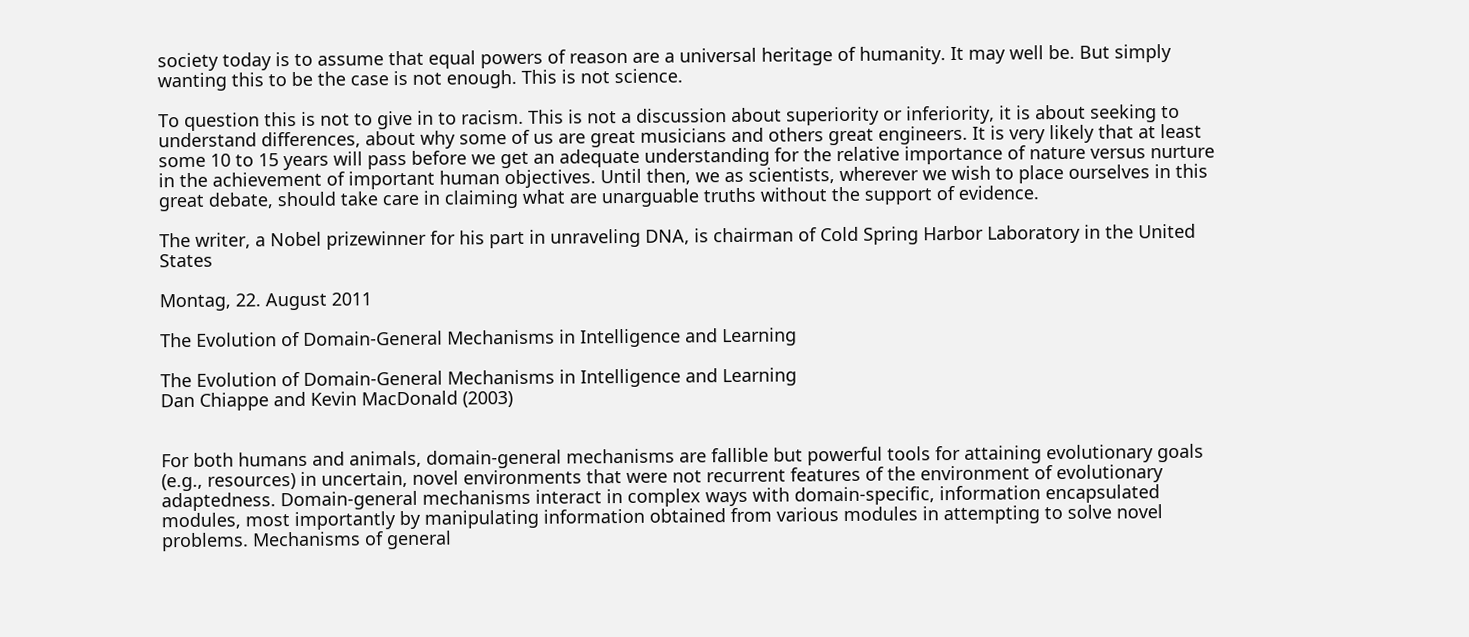society today is to assume that equal powers of reason are a universal heritage of humanity. It may well be. But simply wanting this to be the case is not enough. This is not science.

To question this is not to give in to racism. This is not a discussion about superiority or inferiority, it is about seeking to understand differences, about why some of us are great musicians and others great engineers. It is very likely that at least some 10 to 15 years will pass before we get an adequate understanding for the relative importance of nature versus nurture in the achievement of important human objectives. Until then, we as scientists, wherever we wish to place ourselves in this great debate, should take care in claiming what are unarguable truths without the support of evidence.

The writer, a Nobel prizewinner for his part in unraveling DNA, is chairman of Cold Spring Harbor Laboratory in the United States

Montag, 22. August 2011

The Evolution of Domain-General Mechanisms in Intelligence and Learning

The Evolution of Domain-General Mechanisms in Intelligence and Learning
Dan Chiappe and Kevin MacDonald (2003)


For both humans and animals, domain-general mechanisms are fallible but powerful tools for attaining evolutionary goals (e.g., resources) in uncertain, novel environments that were not recurrent features of the environment of evolutionary adaptedness. Domain-general mechanisms interact in complex ways with domain-specific, information encapsulated modules, most importantly by manipulating information obtained from various modules in attempting to solve novel problems. Mechanisms of general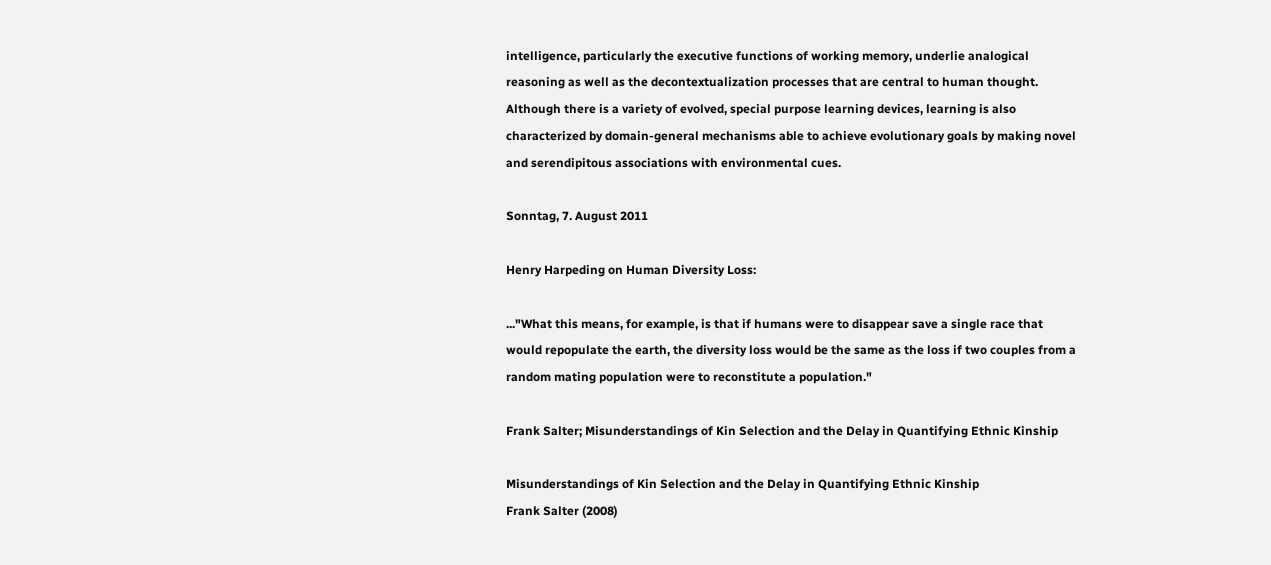intelligence, particularly the executive functions of working memory, underlie analogical reasoning as well as the decontextualization processes that are central to human thought. Although there is a variety of evolved, special purpose learning devices, learning is also characterized by domain-general mechanisms able to achieve evolutionary goals by making novel and serendipitous associations with environmental cues.

Sonntag, 7. August 2011

Henry Harpeding on Human Diversity Loss:

..."What this means, for example, is that if humans were to disappear save a single race that would repopulate the earth, the diversity loss would be the same as the loss if two couples from a random mating population were to reconstitute a population."

Frank Salter; Misunderstandings of Kin Selection and the Delay in Quantifying Ethnic Kinship

Misunderstandings of Kin Selection and the Delay in Quantifying Ethnic Kinship
Frank Salter (2008)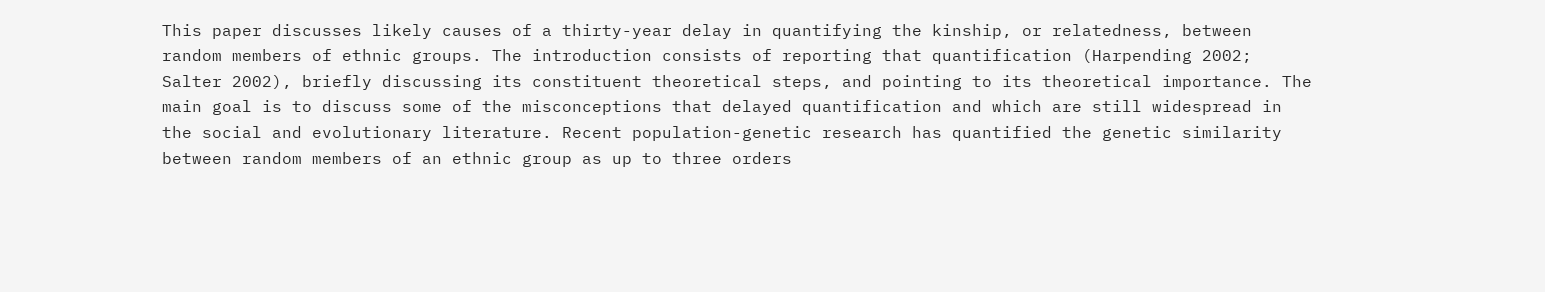This paper discusses likely causes of a thirty-year delay in quantifying the kinship, or relatedness, between random members of ethnic groups. The introduction consists of reporting that quantification (Harpending 2002; Salter 2002), briefly discussing its constituent theoretical steps, and pointing to its theoretical importance. The main goal is to discuss some of the misconceptions that delayed quantification and which are still widespread in the social and evolutionary literature. Recent population-genetic research has quantified the genetic similarity between random members of an ethnic group as up to three orders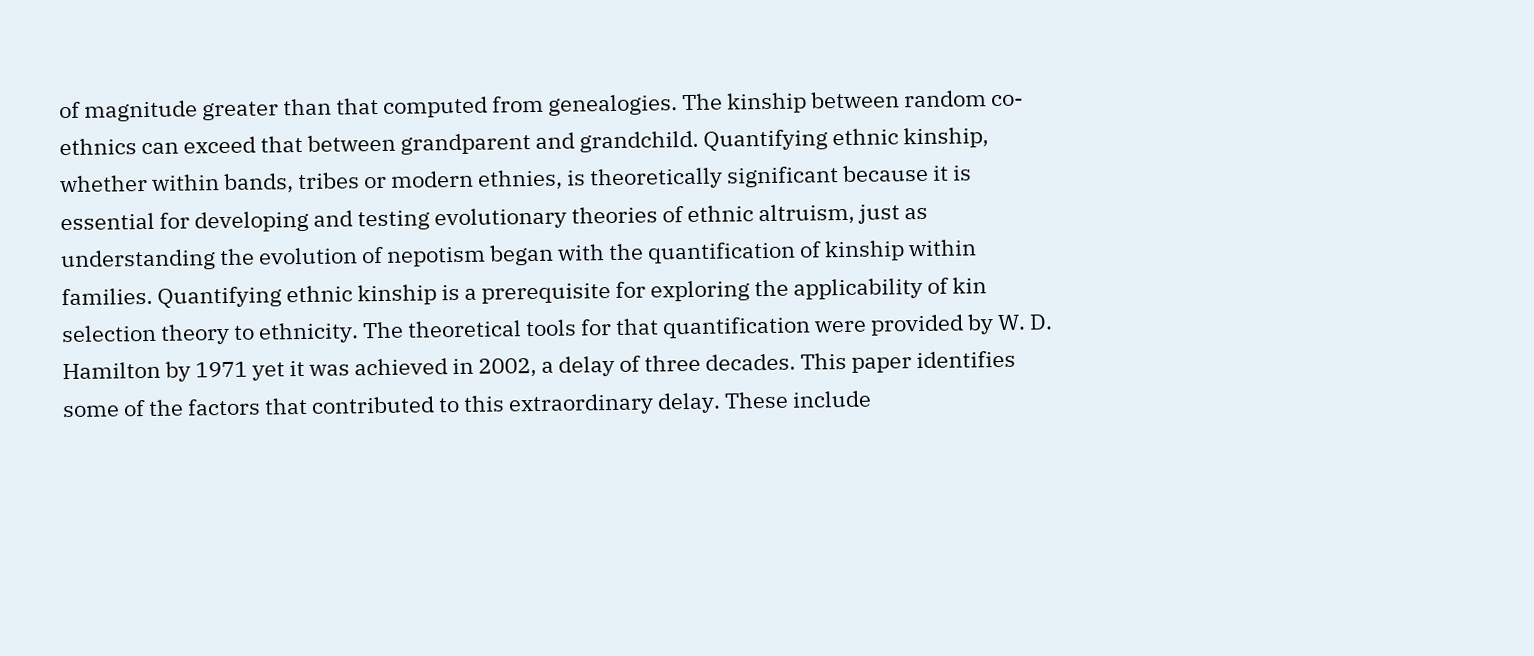of magnitude greater than that computed from genealogies. The kinship between random co-ethnics can exceed that between grandparent and grandchild. Quantifying ethnic kinship, whether within bands, tribes or modern ethnies, is theoretically significant because it is essential for developing and testing evolutionary theories of ethnic altruism, just as understanding the evolution of nepotism began with the quantification of kinship within families. Quantifying ethnic kinship is a prerequisite for exploring the applicability of kin selection theory to ethnicity. The theoretical tools for that quantification were provided by W. D. Hamilton by 1971 yet it was achieved in 2002, a delay of three decades. This paper identifies some of the factors that contributed to this extraordinary delay. These include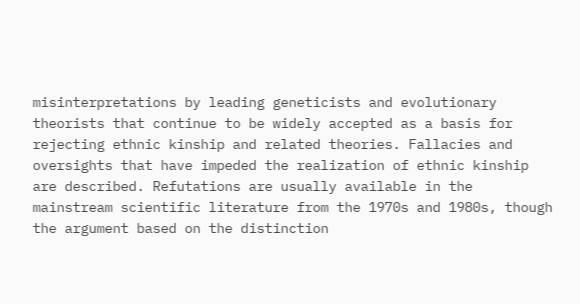misinterpretations by leading geneticists and evolutionary theorists that continue to be widely accepted as a basis for rejecting ethnic kinship and related theories. Fallacies and oversights that have impeded the realization of ethnic kinship are described. Refutations are usually available in the mainstream scientific literature from the 1970s and 1980s, though the argument based on the distinction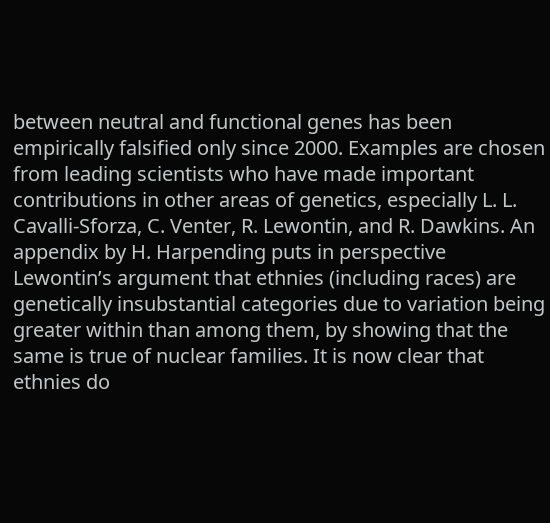between neutral and functional genes has been empirically falsified only since 2000. Examples are chosen from leading scientists who have made important contributions in other areas of genetics, especially L. L. Cavalli-Sforza, C. Venter, R. Lewontin, and R. Dawkins. An appendix by H. Harpending puts in perspective Lewontin’s argument that ethnies (including races) are genetically insubstantial categories due to variation being greater within than among them, by showing that the same is true of nuclear families. It is now clear that ethnies do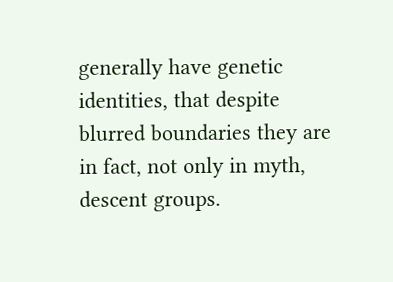generally have genetic identities, that despite blurred boundaries they are in fact, not only in myth, descent groups.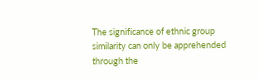The significance of ethnic group similarity can only be apprehended through the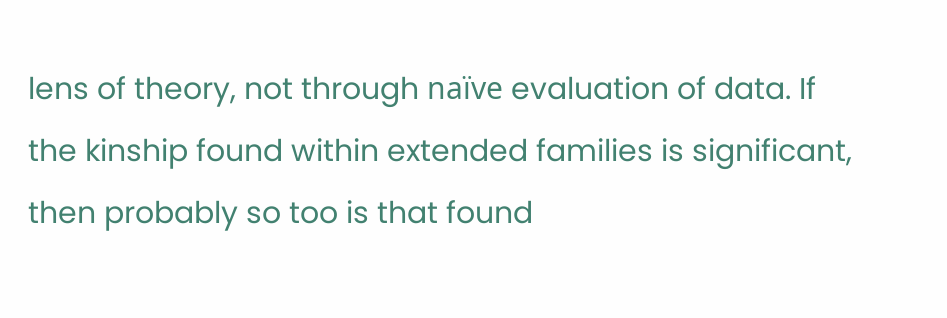lens of theory, not through naïve evaluation of data. If the kinship found within extended families is significant, then probably so too is that found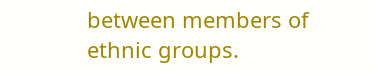between members of ethnic groups.